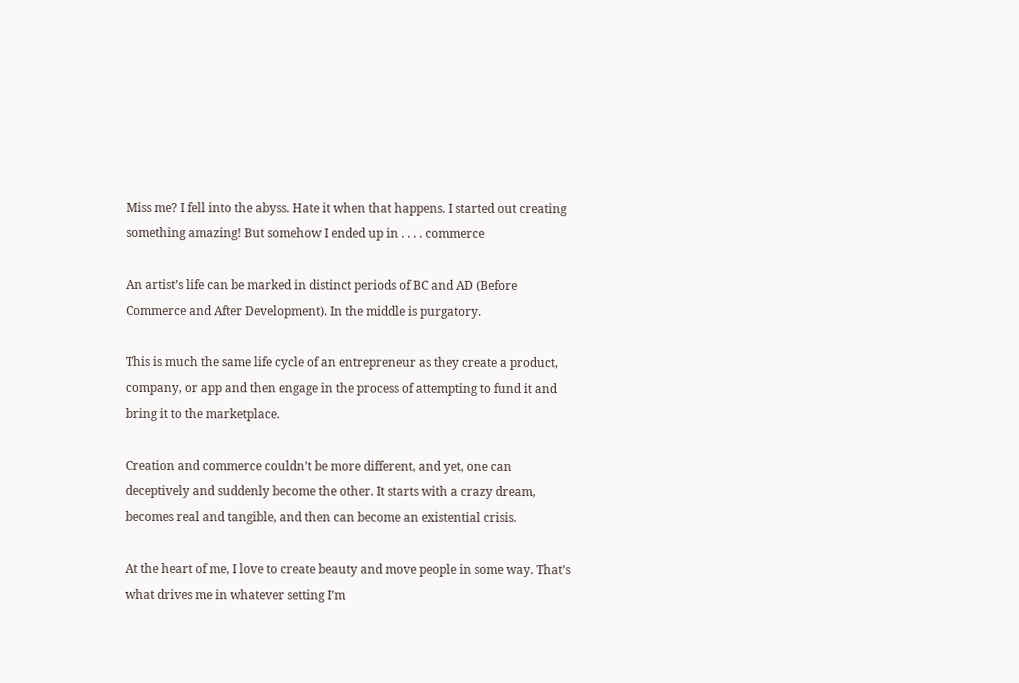Miss me? I fell into the abyss. Hate it when that happens. I started out creating something amazing! But somehow I ended up in . . . . commerce

An artist’s life can be marked in distinct periods of BC and AD (Before Commerce and After Development). In the middle is purgatory.

This is much the same life cycle of an entrepreneur as they create a product, company, or app and then engage in the process of attempting to fund it and bring it to the marketplace.

Creation and commerce couldn’t be more different, and yet, one can deceptively and suddenly become the other. It starts with a crazy dream, becomes real and tangible, and then can become an existential crisis.

At the heart of me, I love to create beauty and move people in some way. That’s what drives me in whatever setting I’m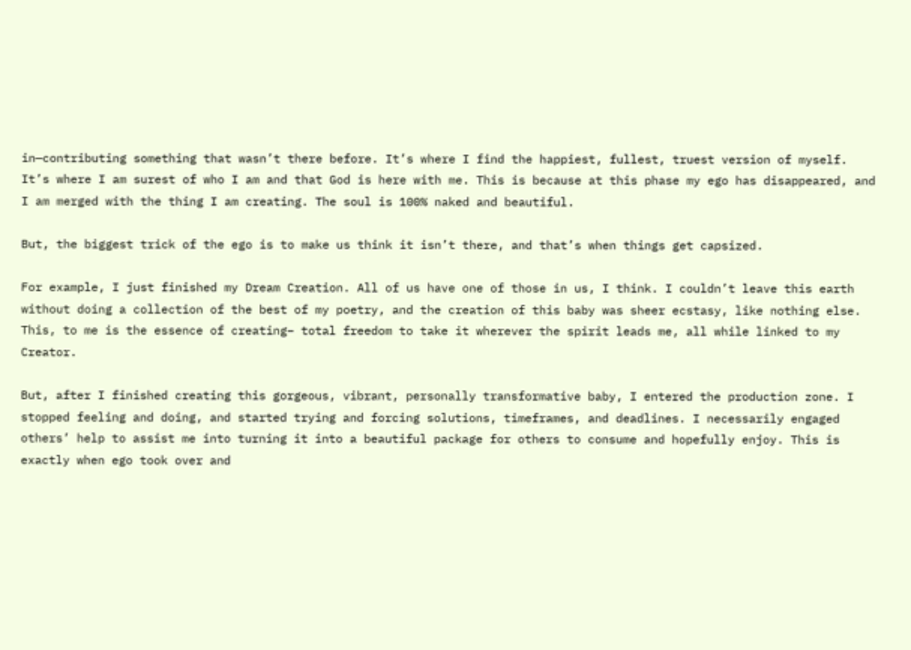in—contributing something that wasn’t there before. It’s where I find the happiest, fullest, truest version of myself. It’s where I am surest of who I am and that God is here with me. This is because at this phase my ego has disappeared, and I am merged with the thing I am creating. The soul is 100% naked and beautiful.

But, the biggest trick of the ego is to make us think it isn’t there, and that’s when things get capsized.

For example, I just finished my Dream Creation. All of us have one of those in us, I think. I couldn’t leave this earth without doing a collection of the best of my poetry, and the creation of this baby was sheer ecstasy, like nothing else. This, to me is the essence of creating– total freedom to take it wherever the spirit leads me, all while linked to my Creator.

But, after I finished creating this gorgeous, vibrant, personally transformative baby, I entered the production zone. I stopped feeling and doing, and started trying and forcing solutions, timeframes, and deadlines. I necessarily engaged others’ help to assist me into turning it into a beautiful package for others to consume and hopefully enjoy. This is exactly when ego took over and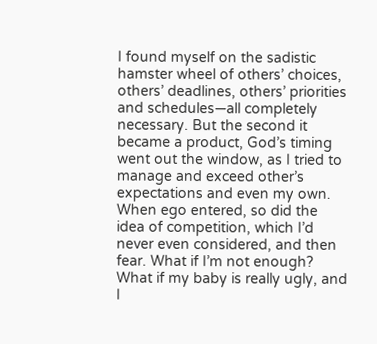I found myself on the sadistic hamster wheel of others’ choices, others’ deadlines, others’ priorities and schedules—all completely necessary. But the second it became a product, God’s timing went out the window, as I tried to manage and exceed other’s expectations and even my own. When ego entered, so did the idea of competition, which I’d never even considered, and then fear. What if I’m not enough? What if my baby is really ugly, and I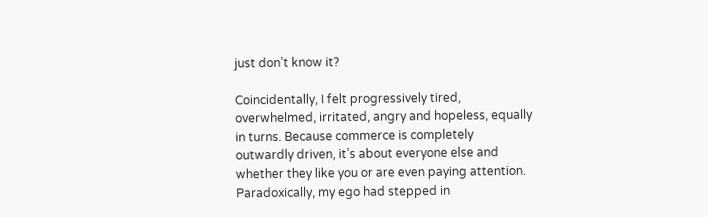just don’t know it?

Coincidentally, I felt progressively tired, overwhelmed, irritated, angry and hopeless, equally in turns. Because commerce is completely outwardly driven, it’s about everyone else and whether they like you or are even paying attention. Paradoxically, my ego had stepped in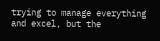trying to manage everything and excel, but the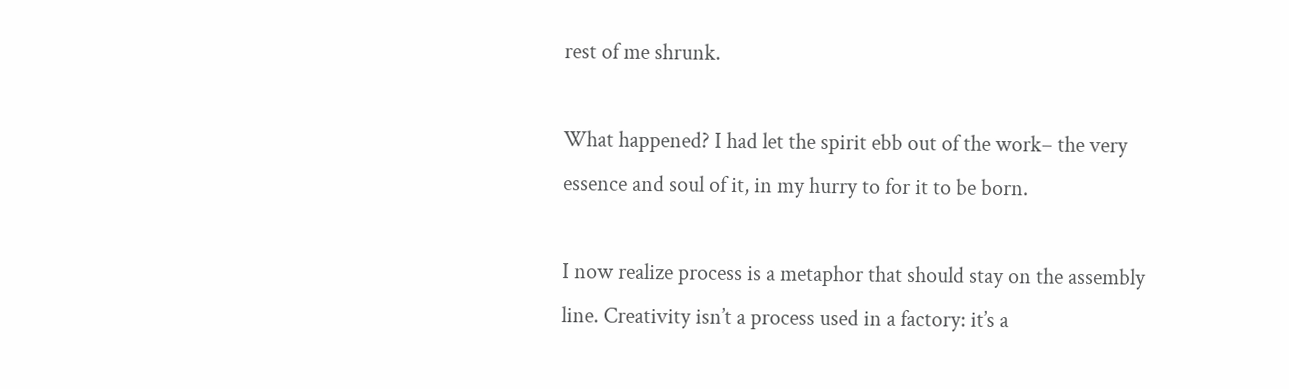rest of me shrunk.

What happened? I had let the spirit ebb out of the work– the very essence and soul of it, in my hurry to for it to be born.

I now realize process is a metaphor that should stay on the assembly line. Creativity isn’t a process used in a factory: it’s a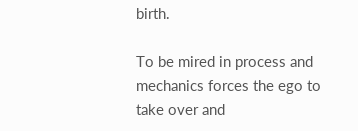birth.

To be mired in process and mechanics forces the ego to take over and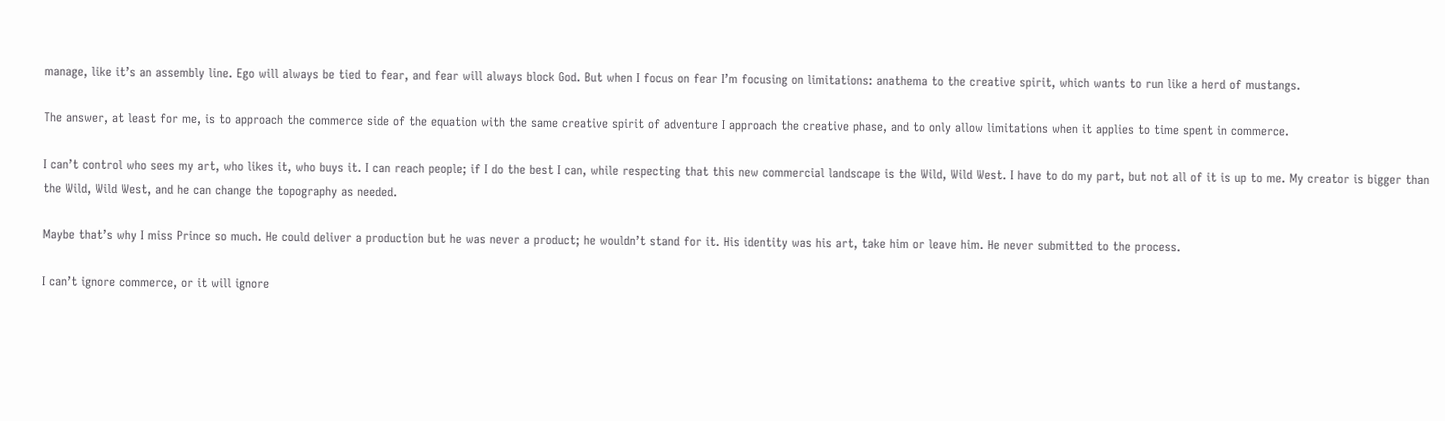manage, like it’s an assembly line. Ego will always be tied to fear, and fear will always block God. But when I focus on fear I’m focusing on limitations: anathema to the creative spirit, which wants to run like a herd of mustangs.

The answer, at least for me, is to approach the commerce side of the equation with the same creative spirit of adventure I approach the creative phase, and to only allow limitations when it applies to time spent in commerce.

I can’t control who sees my art, who likes it, who buys it. I can reach people; if I do the best I can, while respecting that this new commercial landscape is the Wild, Wild West. I have to do my part, but not all of it is up to me. My creator is bigger than the Wild, Wild West, and he can change the topography as needed.

Maybe that’s why I miss Prince so much. He could deliver a production but he was never a product; he wouldn’t stand for it. His identity was his art, take him or leave him. He never submitted to the process.

I can’t ignore commerce, or it will ignore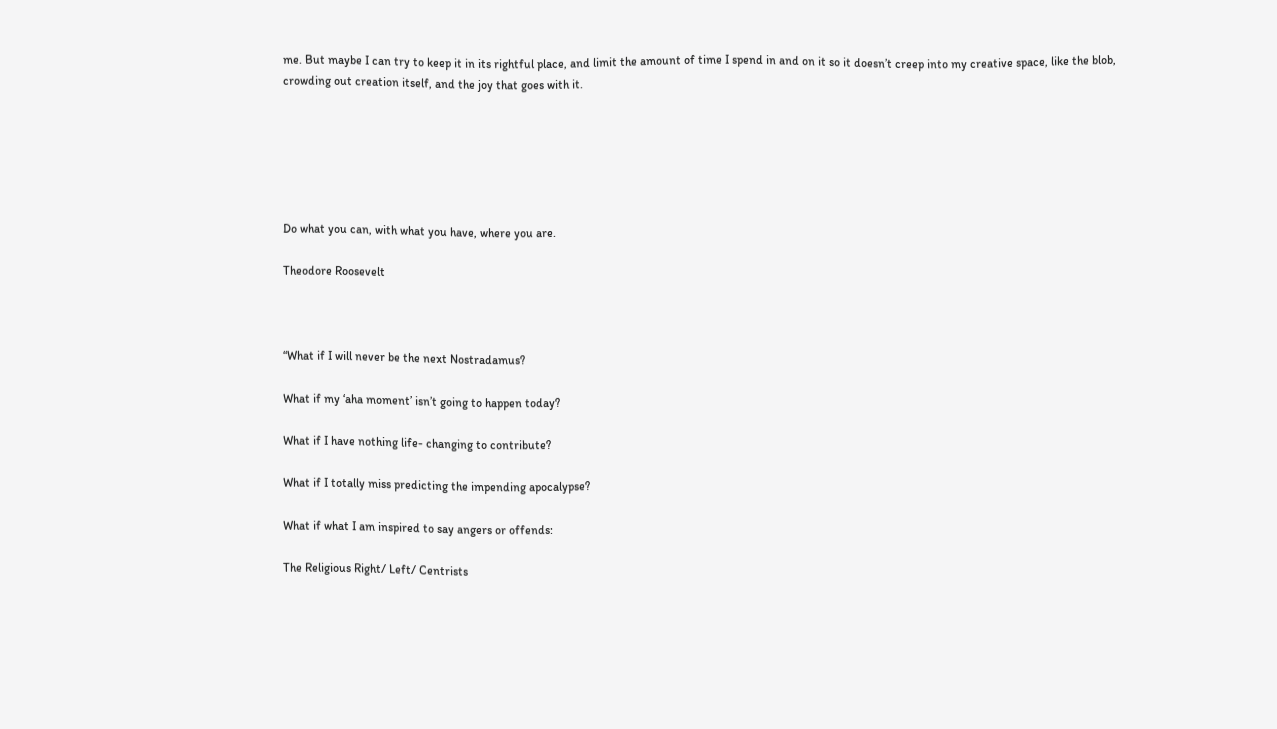me. But maybe I can try to keep it in its rightful place, and limit the amount of time I spend in and on it so it doesn’t creep into my creative space, like the blob, crowding out creation itself, and the joy that goes with it.






Do what you can, with what you have, where you are.

Theodore Roosevelt



“What if I will never be the next Nostradamus?

What if my ‘aha moment’ isn’t going to happen today?

What if I have nothing life- changing to contribute?

What if I totally miss predicting the impending apocalypse?

What if what I am inspired to say angers or offends:

The Religious Right/ Left/ Centrists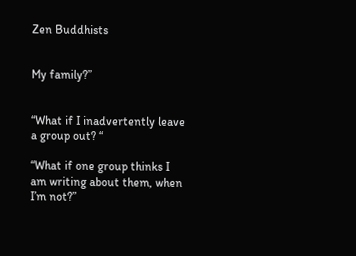Zen Buddhists


My family?”


“What if I inadvertently leave a group out? “

“What if one group thinks I am writing about them, when I’m not?”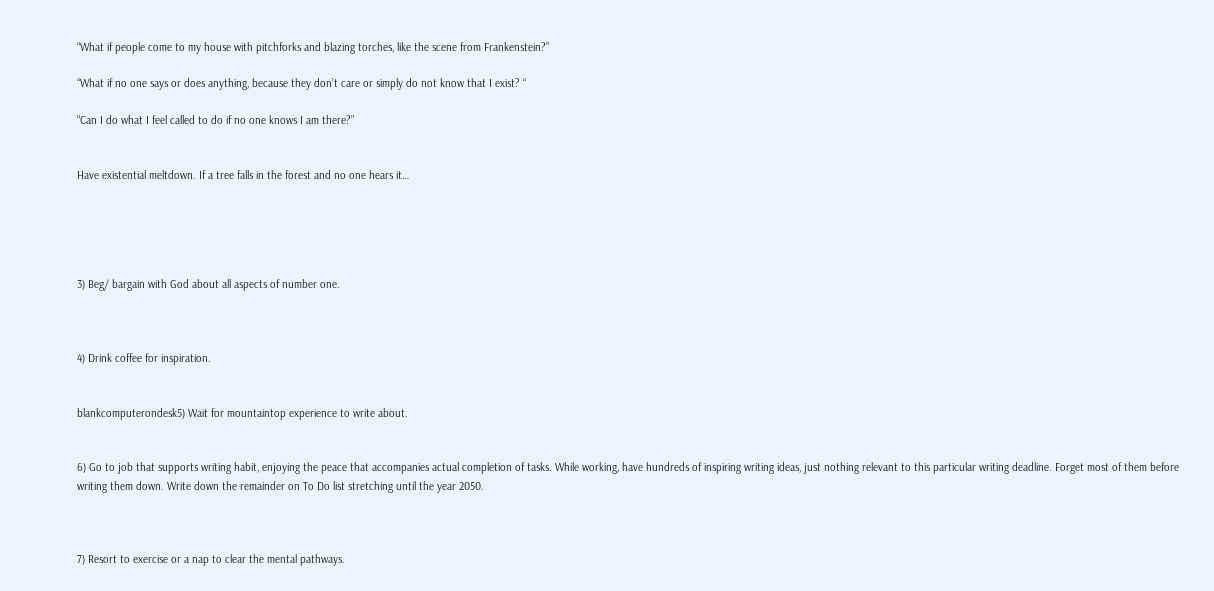“What if people come to my house with pitchforks and blazing torches, like the scene from Frankenstein?”

“What if no one says or does anything, because they don’t care or simply do not know that I exist? “

“Can I do what I feel called to do if no one knows I am there?”


Have existential meltdown. If a tree falls in the forest and no one hears it…





3) Beg/ bargain with God about all aspects of number one.



4) Drink coffee for inspiration.


blankcomputerondesk5) Wait for mountaintop experience to write about.


6) Go to job that supports writing habit, enjoying the peace that accompanies actual completion of tasks. While working, have hundreds of inspiring writing ideas, just nothing relevant to this particular writing deadline. Forget most of them before writing them down. Write down the remainder on To Do list stretching until the year 2050.



7) Resort to exercise or a nap to clear the mental pathways.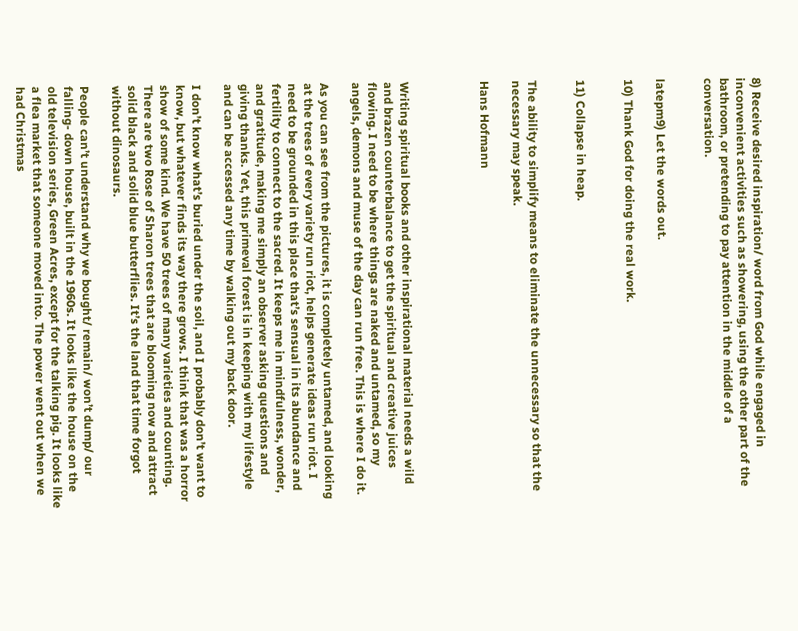8) Receive desired inspiration/ word from God while engaged in inconvenient activities such as showering, using the other part of the bathroom, or pretending to pay attention in the middle of a conversation.


latepm9) Let the words out.

10) Thank God for doing the real work.


11) Collapse in heap.


The ability to simplify means to eliminate the unnecessary so that the necessary may speak.

Hans Hofmann




Writing spiritual books and other inspirational material needs a wild and brazen counterbalance to get the spiritual and creative juices flowing. I need to be where things are naked and untamed, so my angels, demons and muse of the day can run free. This is where I do it.

As you can see from the pictures, it is completely untamed, and looking at the trees of every variety run riot, helps generate ideas run riot. I need to be grounded in this place that’s sensual in its abundance and fertility to connect to the sacred. It keeps me in mindfulness, wonder, and gratitude, making me simply an observer asking questions and giving thanks. Yet, this primeval forest is in keeping with my lifestyle and can be accessed any time by walking out my back door.

I don’t know what’s buried under the soil, and I probably don’t want to know, but whatever finds its way there grows. I think that was a horror show of some kind. We have 50 trees of many varieties and counting. There are two Rose of Sharon trees that are blooming now and attract solid black and solid blue butterflies. It’s the land that time forgot without dinosaurs.

People can’t understand why we bought/ remain/ won’t dump/ our falling- down house, built in the 1960s. It looks like the house on the old television series, Green Acres, except for the talking pig. It looks like a flea market that someone moved into. The power went out when we had Christmas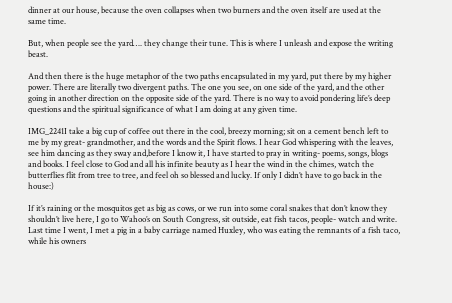dinner at our house, because the oven collapses when two burners and the oven itself are used at the same time.

But, when people see the yard…. they change their tune. This is where I unleash and expose the writing beast.

And then there is the huge metaphor of the two paths encapsulated in my yard, put there by my higher power. There are literally two divergent paths. The one you see, on one side of the yard, and the other going in another direction on the opposite side of the yard. There is no way to avoid pondering life’s deep questions and the spiritual significance of what I am doing at any given time.

IMG_2241I take a big cup of coffee out there in the cool, breezy morning; sit on a cement bench left to me by my great- grandmother, and the words and the Spirit flows. I hear God whispering with the leaves, see him dancing as they sway and,before I know it, I have started to pray in writing- poems, songs, blogs and books. I feel close to God and all his infinite beauty as I hear the wind in the chimes, watch the butterflies flit from tree to tree, and feel oh so blessed and lucky. If only I didn’t have to go back in the house:)

If it’s raining or the mosquitos get as big as cows, or we run into some coral snakes that don’t know they shouldn’t live here, I go to Wahoo’s on South Congress, sit outside, eat fish tacos, people- watch and write. Last time I went, I met a pig in a baby carriage named Huxley, who was eating the remnants of a fish taco, while his owners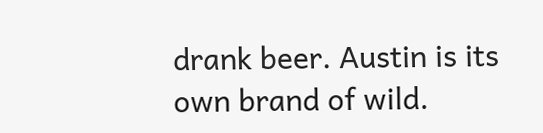drank beer. Austin is its own brand of wild.